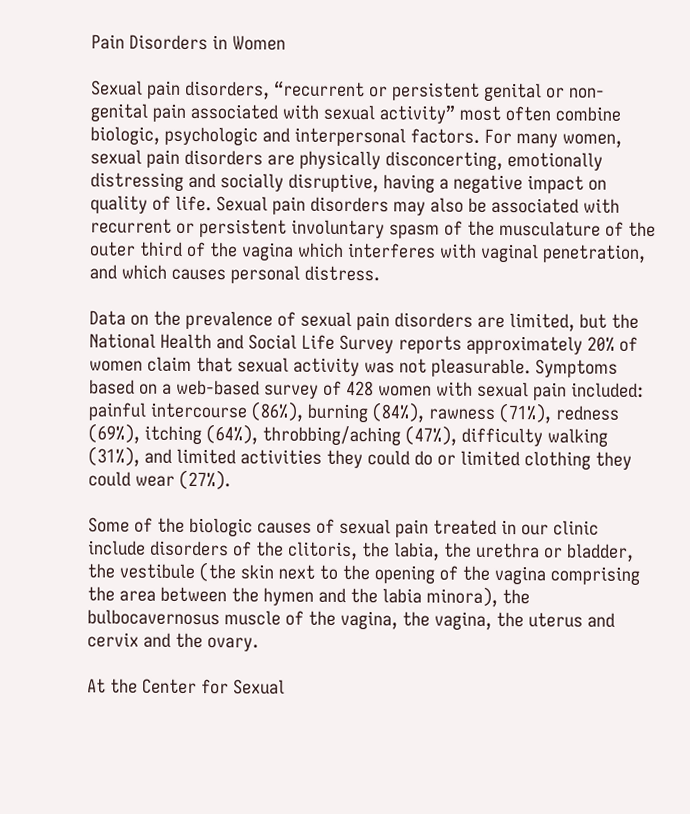Pain Disorders in Women

Sexual pain disorders, “recurrent or persistent genital or non-genital pain associated with sexual activity” most often combine biologic, psychologic and interpersonal factors. For many women, sexual pain disorders are physically disconcerting, emotionally distressing and socially disruptive, having a negative impact on quality of life. Sexual pain disorders may also be associated with recurrent or persistent involuntary spasm of the musculature of the outer third of the vagina which interferes with vaginal penetration, and which causes personal distress.

Data on the prevalence of sexual pain disorders are limited, but the National Health and Social Life Survey reports approximately 20% of women claim that sexual activity was not pleasurable. Symptoms based on a web-based survey of 428 women with sexual pain included: painful intercourse (86%), burning (84%), rawness (71%), redness (69%), itching (64%), throbbing/aching (47%), difficulty walking (31%), and limited activities they could do or limited clothing they could wear (27%).

Some of the biologic causes of sexual pain treated in our clinic include disorders of the clitoris, the labia, the urethra or bladder, the vestibule (the skin next to the opening of the vagina comprising the area between the hymen and the labia minora), the bulbocavernosus muscle of the vagina, the vagina, the uterus and cervix and the ovary.

At the Center for Sexual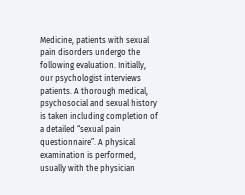Medicine, patients with sexual pain disorders undergo the following evaluation. Initially, our psychologist interviews patients. A thorough medical, psychosocial and sexual history is taken including completion of a detailed “sexual pain questionnaire”. A physical examination is performed, usually with the physician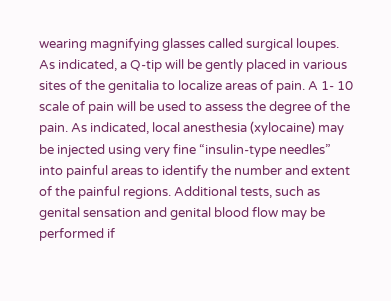wearing magnifying glasses called surgical loupes. As indicated, a Q-tip will be gently placed in various sites of the genitalia to localize areas of pain. A 1- 10 scale of pain will be used to assess the degree of the pain. As indicated, local anesthesia (xylocaine) may be injected using very fine “insulin-type needles” into painful areas to identify the number and extent of the painful regions. Additional tests, such as genital sensation and genital blood flow may be performed if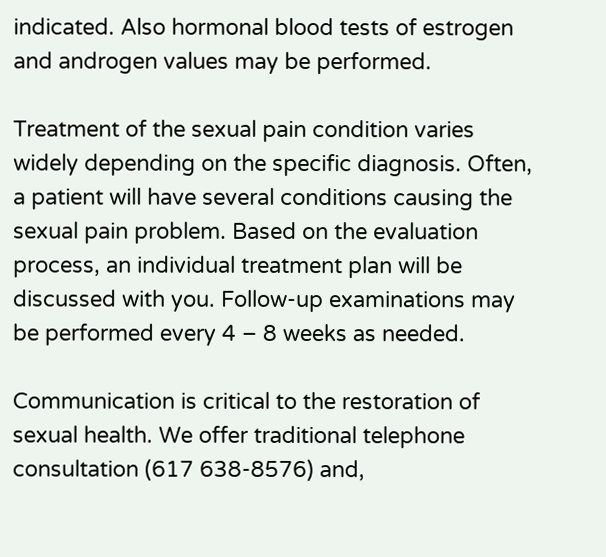indicated. Also hormonal blood tests of estrogen and androgen values may be performed.

Treatment of the sexual pain condition varies widely depending on the specific diagnosis. Often, a patient will have several conditions causing the sexual pain problem. Based on the evaluation process, an individual treatment plan will be discussed with you. Follow-up examinations may be performed every 4 – 8 weeks as needed.

Communication is critical to the restoration of sexual health. We offer traditional telephone consultation (617 638-8576) and,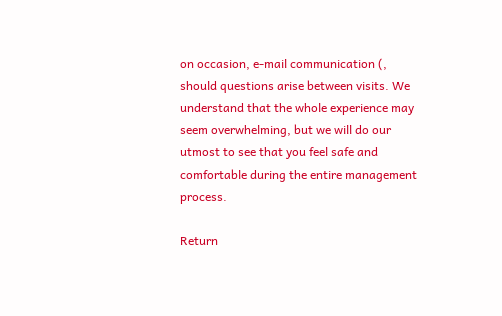on occasion, e-mail communication (, should questions arise between visits. We understand that the whole experience may seem overwhelming, but we will do our utmost to see that you feel safe and comfortable during the entire management process.

Return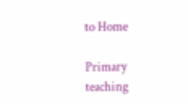to Home

Primary teaching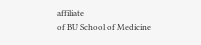affiliate
of BU School of Medicine